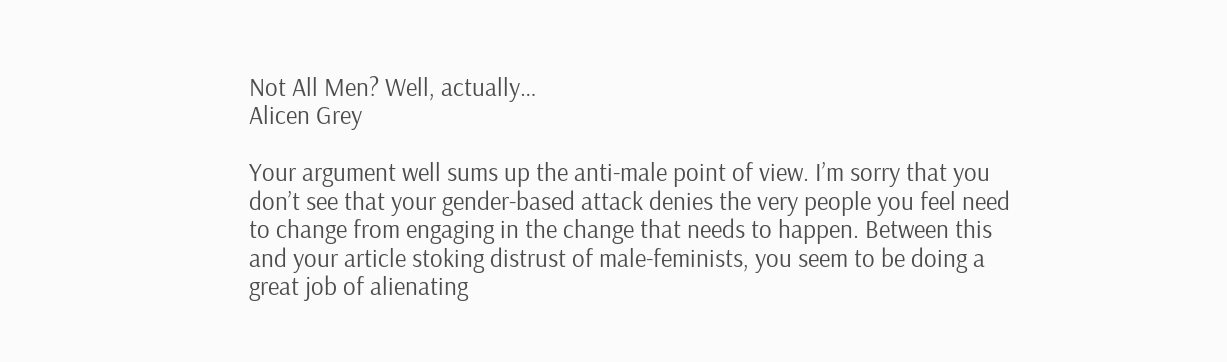Not All Men? Well, actually…
Alicen Grey

Your argument well sums up the anti-male point of view. I’m sorry that you don’t see that your gender-based attack denies the very people you feel need to change from engaging in the change that needs to happen. Between this and your article stoking distrust of male-feminists, you seem to be doing a great job of alienating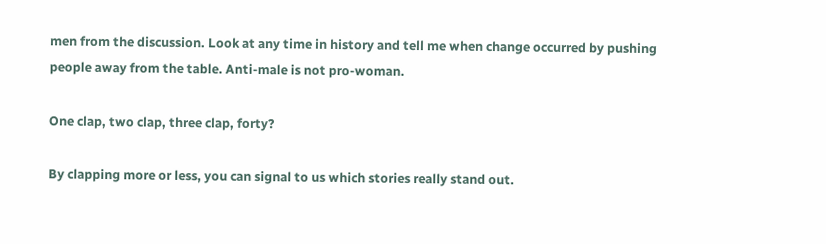men from the discussion. Look at any time in history and tell me when change occurred by pushing people away from the table. Anti-male is not pro-woman.

One clap, two clap, three clap, forty?

By clapping more or less, you can signal to us which stories really stand out.